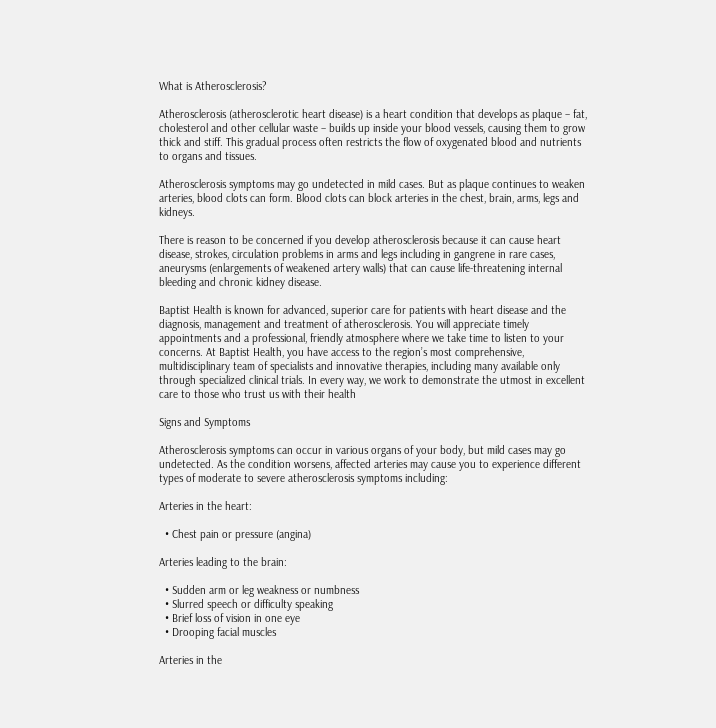What is Atherosclerosis?

Atherosclerosis (atherosclerotic heart disease) is a heart condition that develops as plaque – fat, cholesterol and other cellular waste – builds up inside your blood vessels, causing them to grow thick and stiff. This gradual process often restricts the flow of oxygenated blood and nutrients to organs and tissues.

Atherosclerosis symptoms may go undetected in mild cases. But as plaque continues to weaken arteries, blood clots can form. Blood clots can block arteries in the chest, brain, arms, legs and kidneys.

There is reason to be concerned if you develop atherosclerosis because it can cause heart disease, strokes, circulation problems in arms and legs including in gangrene in rare cases, aneurysms (enlargements of weakened artery walls) that can cause life-threatening internal bleeding and chronic kidney disease.

Baptist Health is known for advanced, superior care for patients with heart disease and the diagnosis, management and treatment of atherosclerosis. You will appreciate timely appointments and a professional, friendly atmosphere where we take time to listen to your concerns. At Baptist Health, you have access to the region’s most comprehensive, multidisciplinary team of specialists and innovative therapies, including many available only through specialized clinical trials. In every way, we work to demonstrate the utmost in excellent care to those who trust us with their health

Signs and Symptoms

Atherosclerosis symptoms can occur in various organs of your body, but mild cases may go undetected. As the condition worsens, affected arteries may cause you to experience different types of moderate to severe atherosclerosis symptoms including:

Arteries in the heart:

  • Chest pain or pressure (angina)

Arteries leading to the brain:

  • Sudden arm or leg weakness or numbness
  • Slurred speech or difficulty speaking
  • Brief loss of vision in one eye
  • Drooping facial muscles

Arteries in the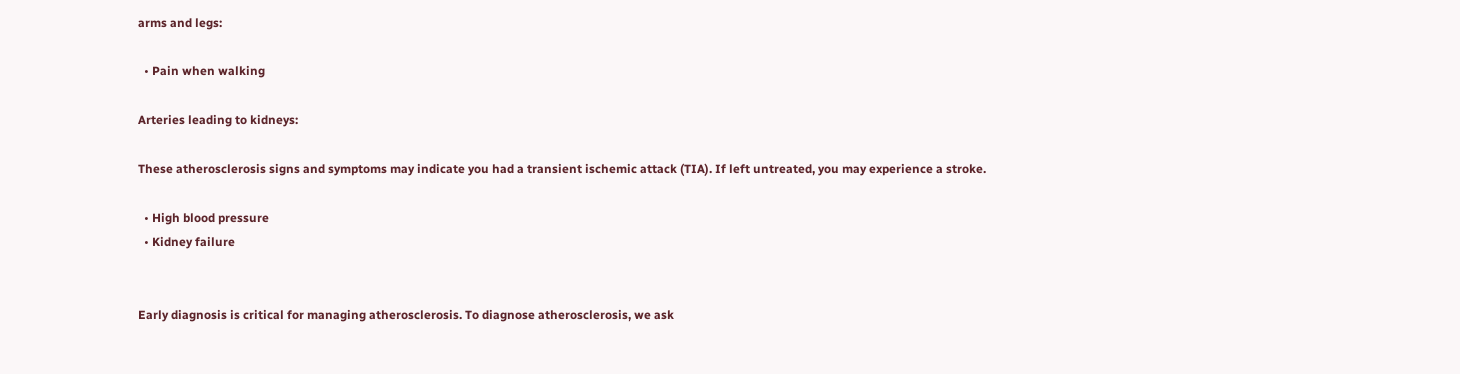arms and legs:

  • Pain when walking

Arteries leading to kidneys:

These atherosclerosis signs and symptoms may indicate you had a transient ischemic attack (TIA). If left untreated, you may experience a stroke.

  • High blood pressure
  • Kidney failure


Early diagnosis is critical for managing atherosclerosis. To diagnose atherosclerosis, we ask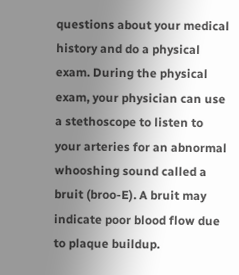questions about your medical history and do a physical exam. During the physical exam, your physician can use a stethoscope to listen to your arteries for an abnormal whooshing sound called a bruit (broo-E). A bruit may indicate poor blood flow due to plaque buildup.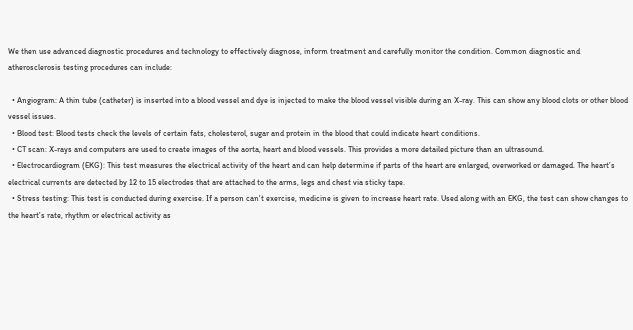We then use advanced diagnostic procedures and technology to effectively diagnose, inform treatment and carefully monitor the condition. Common diagnostic and atherosclerosis testing procedures can include:

  • Angiogram: A thin tube (catheter) is inserted into a blood vessel and dye is injected to make the blood vessel visible during an X-ray. This can show any blood clots or other blood vessel issues.
  • Blood test: Blood tests check the levels of certain fats, cholesterol, sugar and protein in the blood that could indicate heart conditions.
  • CT scan: X-rays and computers are used to create images of the aorta, heart and blood vessels. This provides a more detailed picture than an ultrasound.
  • Electrocardiogram (EKG): This test measures the electrical activity of the heart and can help determine if parts of the heart are enlarged, overworked or damaged. The heart’s electrical currents are detected by 12 to 15 electrodes that are attached to the arms, legs and chest via sticky tape.
  • Stress testing: This test is conducted during exercise. If a person can't exercise, medicine is given to increase heart rate. Used along with an EKG, the test can show changes to the heart’s rate, rhythm or electrical activity as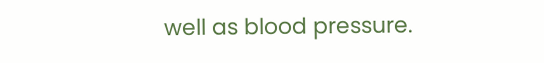well as blood pressure.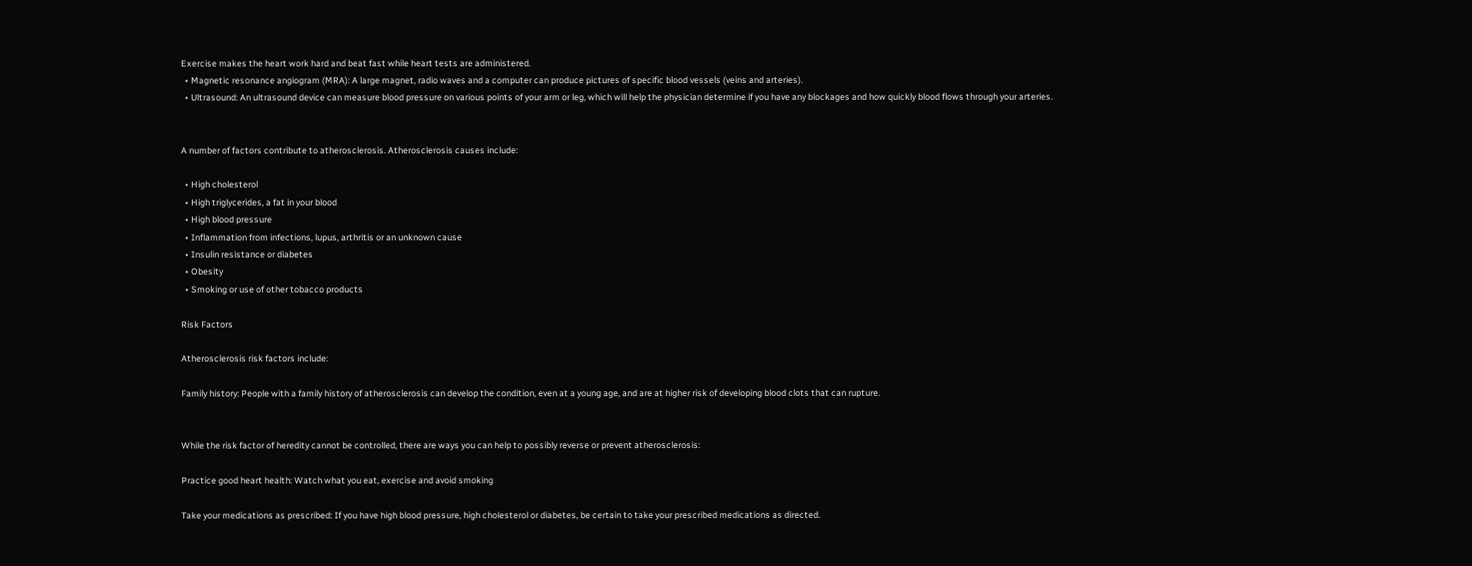Exercise makes the heart work hard and beat fast while heart tests are administered.
  • Magnetic resonance angiogram (MRA): A large magnet, radio waves and a computer can produce pictures of specific blood vessels (veins and arteries).
  • Ultrasound: An ultrasound device can measure blood pressure on various points of your arm or leg, which will help the physician determine if you have any blockages and how quickly blood flows through your arteries.


A number of factors contribute to atherosclerosis. Atherosclerosis causes include:

  • High cholesterol
  • High triglycerides, a fat in your blood
  • High blood pressure
  • Inflammation from infections, lupus, arthritis or an unknown cause
  • Insulin resistance or diabetes
  • Obesity
  • Smoking or use of other tobacco products

Risk Factors

Atherosclerosis risk factors include:

Family history: People with a family history of atherosclerosis can develop the condition, even at a young age, and are at higher risk of developing blood clots that can rupture.


While the risk factor of heredity cannot be controlled, there are ways you can help to possibly reverse or prevent atherosclerosis:

Practice good heart health: Watch what you eat, exercise and avoid smoking

Take your medications as prescribed: If you have high blood pressure, high cholesterol or diabetes, be certain to take your prescribed medications as directed.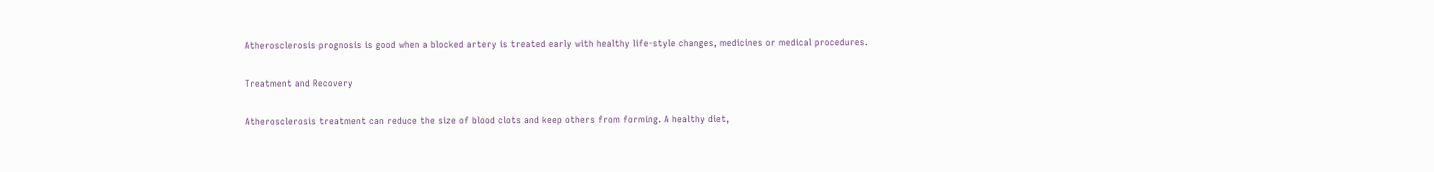Atherosclerosis prognosis is good when a blocked artery is treated early with healthy life-style changes, medicines or medical procedures.

Treatment and Recovery

Atherosclerosis treatment can reduce the size of blood clots and keep others from forming. A healthy diet,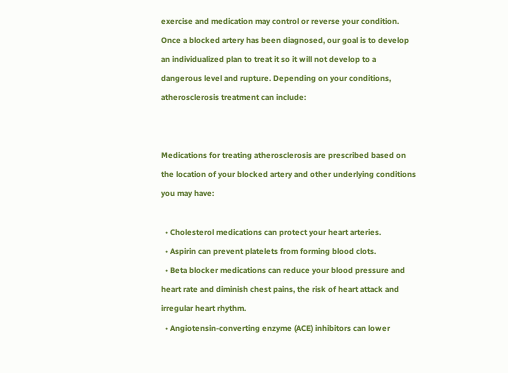exercise and medication may control or reverse your condition. Once a blocked artery has been diagnosed, our goal is to develop an individualized plan to treat it so it will not develop to a dangerous level and rupture. Depending on your conditions, atherosclerosis treatment can include:


Medications for treating atherosclerosis are prescribed based on the location of your blocked artery and other underlying conditions you may have:

  • Cholesterol medications can protect your heart arteries.
  • Aspirin can prevent platelets from forming blood clots.
  • Beta blocker medications can reduce your blood pressure and heart rate and diminish chest pains, the risk of heart attack and irregular heart rhythm.
  • Angiotensin-converting enzyme (ACE) inhibitors can lower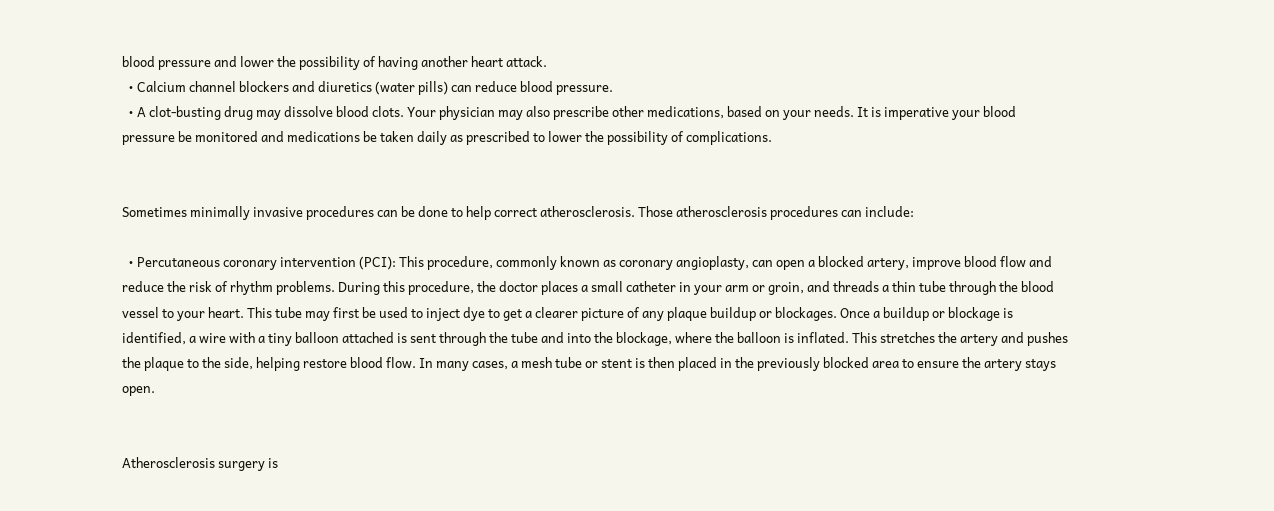blood pressure and lower the possibility of having another heart attack.
  • Calcium channel blockers and diuretics (water pills) can reduce blood pressure.
  • A clot-busting drug may dissolve blood clots. Your physician may also prescribe other medications, based on your needs. It is imperative your blood pressure be monitored and medications be taken daily as prescribed to lower the possibility of complications.


Sometimes minimally invasive procedures can be done to help correct atherosclerosis. Those atherosclerosis procedures can include:

  • Percutaneous coronary intervention (PCI): This procedure, commonly known as coronary angioplasty, can open a blocked artery, improve blood flow and reduce the risk of rhythm problems. During this procedure, the doctor places a small catheter in your arm or groin, and threads a thin tube through the blood vessel to your heart. This tube may first be used to inject dye to get a clearer picture of any plaque buildup or blockages. Once a buildup or blockage is identified, a wire with a tiny balloon attached is sent through the tube and into the blockage, where the balloon is inflated. This stretches the artery and pushes the plaque to the side, helping restore blood flow. In many cases, a mesh tube or stent is then placed in the previously blocked area to ensure the artery stays open.


Atherosclerosis surgery is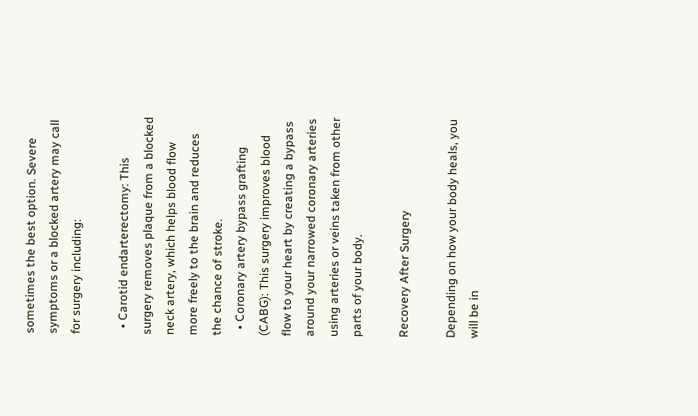sometimes the best option. Severe symptoms or a blocked artery may call for surgery including:

  • Carotid endarterectomy: This surgery removes plaque from a blocked neck artery, which helps blood flow more freely to the brain and reduces the chance of stroke.
  • Coronary artery bypass grafting (CABG): This surgery improves blood flow to your heart by creating a bypass around your narrowed coronary arteries using arteries or veins taken from other parts of your body.

Recovery After Surgery

Depending on how your body heals, you will be in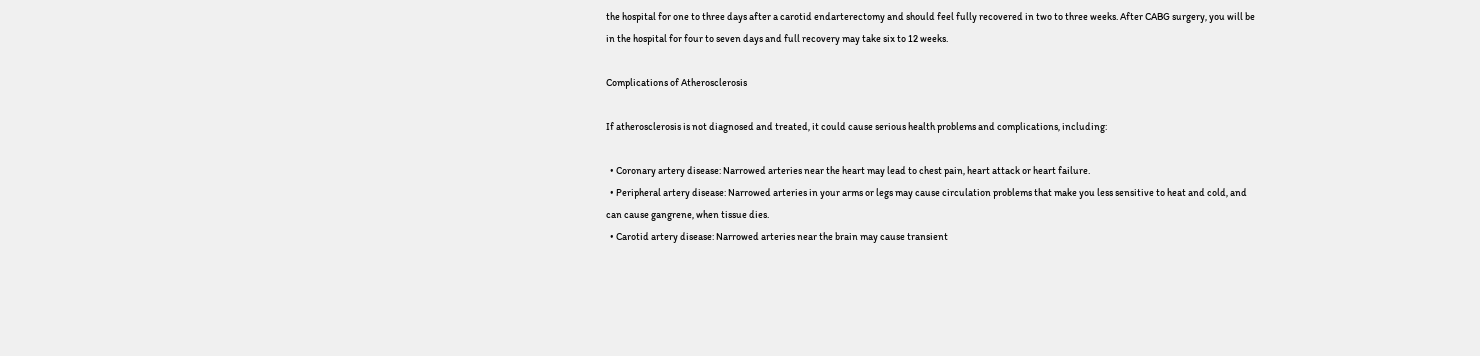the hospital for one to three days after a carotid endarterectomy and should feel fully recovered in two to three weeks. After CABG surgery, you will be in the hospital for four to seven days and full recovery may take six to 12 weeks.

Complications of Atherosclerosis

If atherosclerosis is not diagnosed and treated, it could cause serious health problems and complications, including:

  • Coronary artery disease: Narrowed arteries near the heart may lead to chest pain, heart attack or heart failure.
  • Peripheral artery disease: Narrowed arteries in your arms or legs may cause circulation problems that make you less sensitive to heat and cold, and can cause gangrene, when tissue dies.
  • Carotid artery disease: Narrowed arteries near the brain may cause transient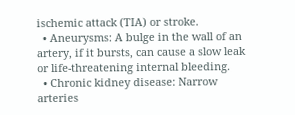ischemic attack (TIA) or stroke.
  • Aneurysms: A bulge in the wall of an artery, if it bursts, can cause a slow leak or life-threatening internal bleeding.
  • Chronic kidney disease: Narrow arteries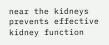near the kidneys prevents effective kidney function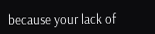because your lack of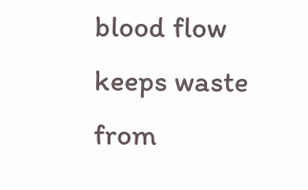blood flow keeps waste from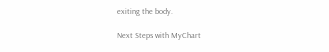exiting the body.

Next Steps with MyChart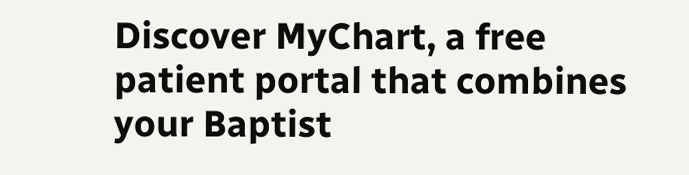Discover MyChart, a free patient portal that combines your Baptist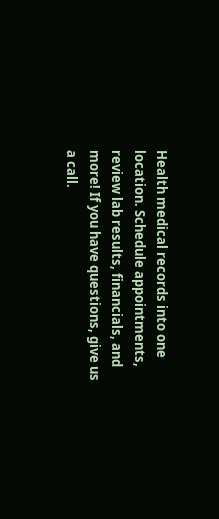Health medical records into one location. Schedule appointments, review lab results, financials, and more! If you have questions, give us a call.